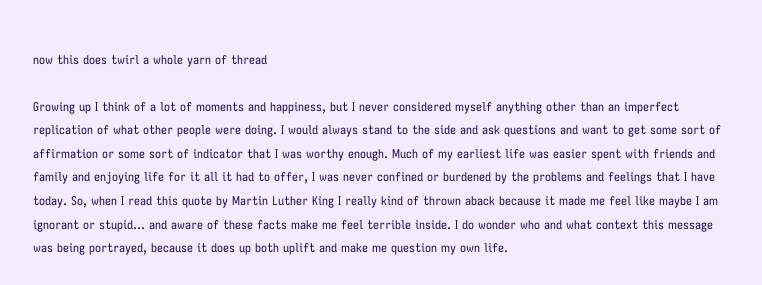now this does twirl a whole yarn of thread

Growing up I think of a lot of moments and happiness, but I never considered myself anything other than an imperfect replication of what other people were doing. I would always stand to the side and ask questions and want to get some sort of affirmation or some sort of indicator that I was worthy enough. Much of my earliest life was easier spent with friends and family and enjoying life for it all it had to offer, I was never confined or burdened by the problems and feelings that I have today. So, when I read this quote by Martin Luther King I really kind of thrown aback because it made me feel like maybe I am ignorant or stupid… and aware of these facts make me feel terrible inside. I do wonder who and what context this message was being portrayed, because it does up both uplift and make me question my own life.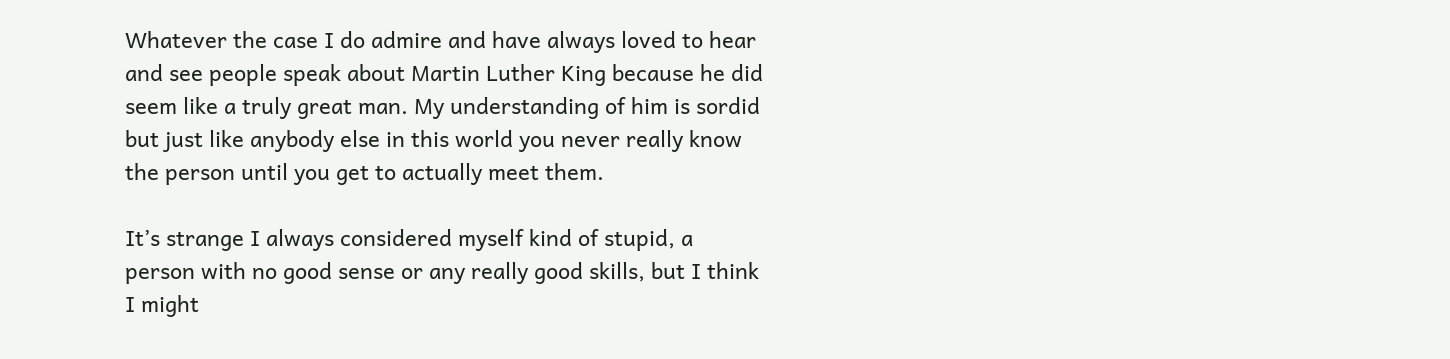Whatever the case I do admire and have always loved to hear and see people speak about Martin Luther King because he did seem like a truly great man. My understanding of him is sordid but just like anybody else in this world you never really know the person until you get to actually meet them.

It’s strange I always considered myself kind of stupid, a person with no good sense or any really good skills, but I think I might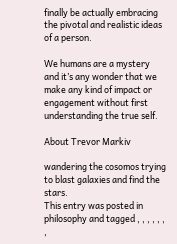finally be actually embracing the pivotal and realistic ideas of a person.

We humans are a mystery and it’s any wonder that we make any kind of impact or engagement without first understanding the true self.

About Trevor Markiv

wandering the cosomos trying to blast galaxies and find the stars.
This entry was posted in philosophy and tagged , , , , , , ,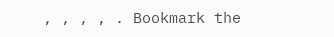, , , , . Bookmark the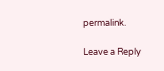permalink.

Leave a Reply